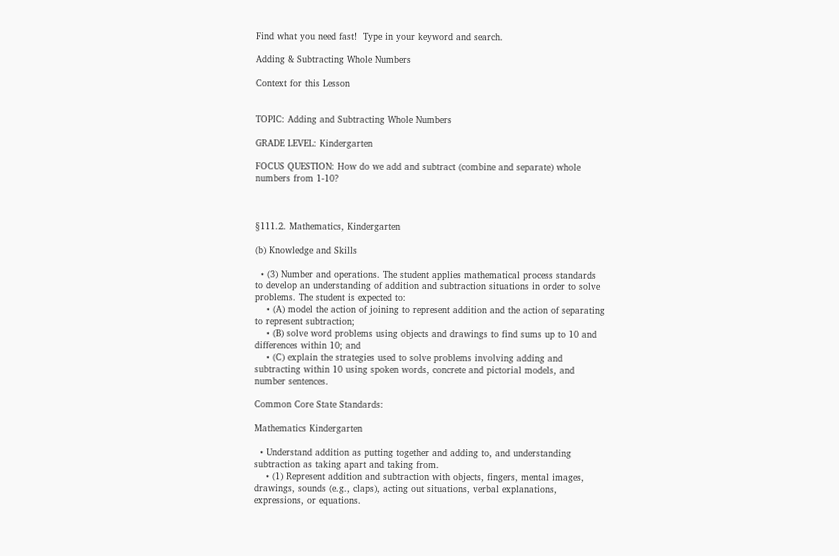Find what you need fast!  Type in your keyword and search.

Adding & Subtracting Whole Numbers

Context for this Lesson


TOPIC: Adding and Subtracting Whole Numbers

GRADE LEVEL: Kindergarten

FOCUS QUESTION: How do we add and subtract (combine and separate) whole numbers from 1-10?



§111.2. Mathematics, Kindergarten

(b) Knowledge and Skills

  • (3) Number and operations. The student applies mathematical process standards to develop an understanding of addition and subtraction situations in order to solve problems. The student is expected to:
    • (A) model the action of joining to represent addition and the action of separating to represent subtraction;
    • (B) solve word problems using objects and drawings to find sums up to 10 and differences within 10; and
    • (C) explain the strategies used to solve problems involving adding and subtracting within 10 using spoken words, concrete and pictorial models, and number sentences.

Common Core State Standards:

Mathematics Kindergarten

  • Understand addition as putting together and adding to, and understanding subtraction as taking apart and taking from.
    • (1) Represent addition and subtraction with objects, fingers, mental images, drawings, sounds (e.g., claps), acting out situations, verbal explanations, expressions, or equations.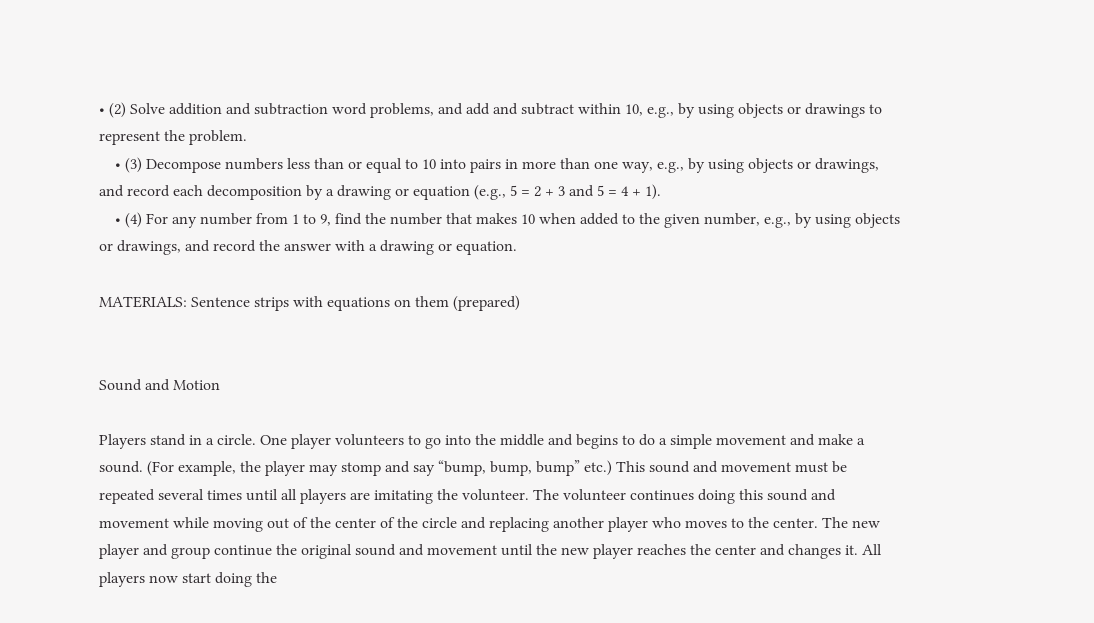• (2) Solve addition and subtraction word problems, and add and subtract within 10, e.g., by using objects or drawings to represent the problem.
    • (3) Decompose numbers less than or equal to 10 into pairs in more than one way, e.g., by using objects or drawings, and record each decomposition by a drawing or equation (e.g., 5 = 2 + 3 and 5 = 4 + 1).
    • (4) For any number from 1 to 9, find the number that makes 10 when added to the given number, e.g., by using objects or drawings, and record the answer with a drawing or equation.

MATERIALS: Sentence strips with equations on them (prepared)


Sound and Motion

Players stand in a circle. One player volunteers to go into the middle and begins to do a simple movement and make a sound. (For example, the player may stomp and say “bump, bump, bump” etc.) This sound and movement must be repeated several times until all players are imitating the volunteer. The volunteer continues doing this sound and movement while moving out of the center of the circle and replacing another player who moves to the center. The new player and group continue the original sound and movement until the new player reaches the center and changes it. All players now start doing the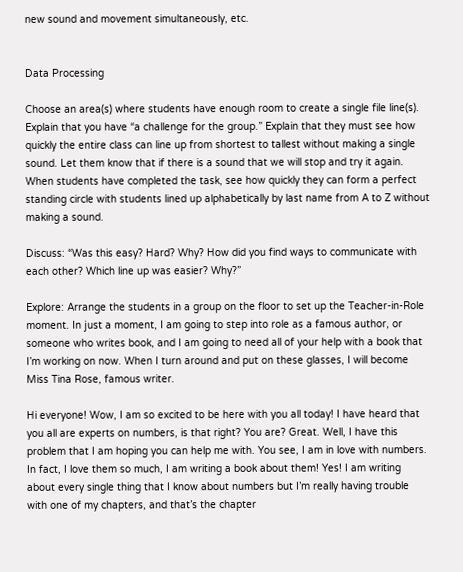new sound and movement simultaneously, etc.


Data Processing

Choose an area(s) where students have enough room to create a single file line(s). Explain that you have “a challenge for the group.” Explain that they must see how quickly the entire class can line up from shortest to tallest without making a single sound. Let them know that if there is a sound that we will stop and try it again. When students have completed the task, see how quickly they can form a perfect standing circle with students lined up alphabetically by last name from A to Z without making a sound.

Discuss: “Was this easy? Hard? Why? How did you find ways to communicate with each other? Which line up was easier? Why?”

Explore: Arrange the students in a group on the floor to set up the Teacher-in-Role moment. In just a moment, I am going to step into role as a famous author, or someone who writes book, and I am going to need all of your help with a book that I’m working on now. When I turn around and put on these glasses, I will become Miss Tina Rose, famous writer.

Hi everyone! Wow, I am so excited to be here with you all today! I have heard that you all are experts on numbers, is that right? You are? Great. Well, I have this problem that I am hoping you can help me with. You see, I am in love with numbers. In fact, I love them so much, I am writing a book about them! Yes! I am writing about every single thing that I know about numbers but I’m really having trouble with one of my chapters, and that’s the chapter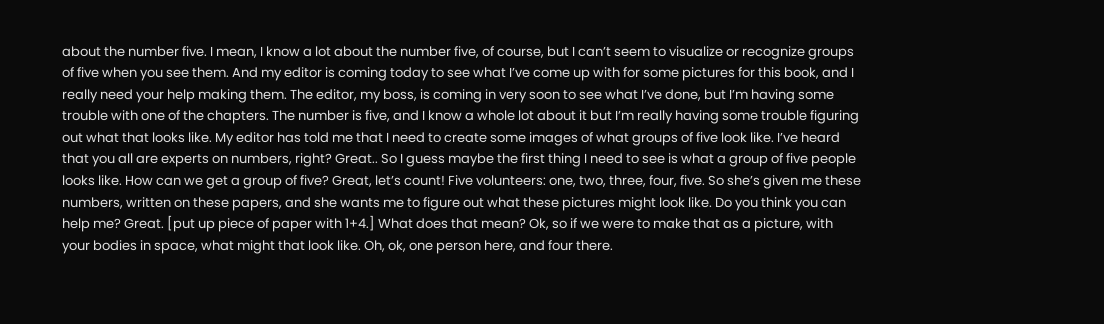about the number five. I mean, I know a lot about the number five, of course, but I can’t seem to visualize or recognize groups of five when you see them. And my editor is coming today to see what I’ve come up with for some pictures for this book, and I really need your help making them. The editor, my boss, is coming in very soon to see what I’ve done, but I’m having some trouble with one of the chapters. The number is five, and I know a whole lot about it but I’m really having some trouble figuring out what that looks like. My editor has told me that I need to create some images of what groups of five look like. I’ve heard that you all are experts on numbers, right? Great.. So I guess maybe the first thing I need to see is what a group of five people looks like. How can we get a group of five? Great, let’s count! Five volunteers: one, two, three, four, five. So she’s given me these numbers, written on these papers, and she wants me to figure out what these pictures might look like. Do you think you can help me? Great. [put up piece of paper with 1+4.] What does that mean? Ok, so if we were to make that as a picture, with your bodies in space, what might that look like. Oh, ok, one person here, and four there.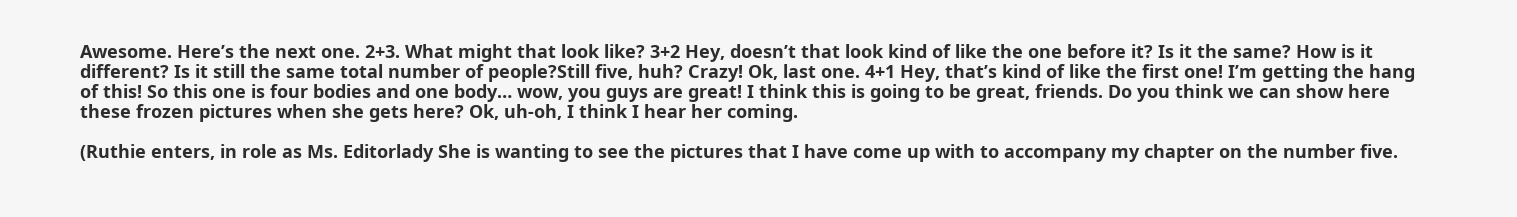Awesome. Here’s the next one. 2+3. What might that look like? 3+2 Hey, doesn’t that look kind of like the one before it? Is it the same? How is it different? Is it still the same total number of people?Still five, huh? Crazy! Ok, last one. 4+1 Hey, that’s kind of like the first one! I’m getting the hang of this! So this one is four bodies and one body… wow, you guys are great! I think this is going to be great, friends. Do you think we can show here these frozen pictures when she gets here? Ok, uh-oh, I think I hear her coming.

(Ruthie enters, in role as Ms. Editorlady She is wanting to see the pictures that I have come up with to accompany my chapter on the number five.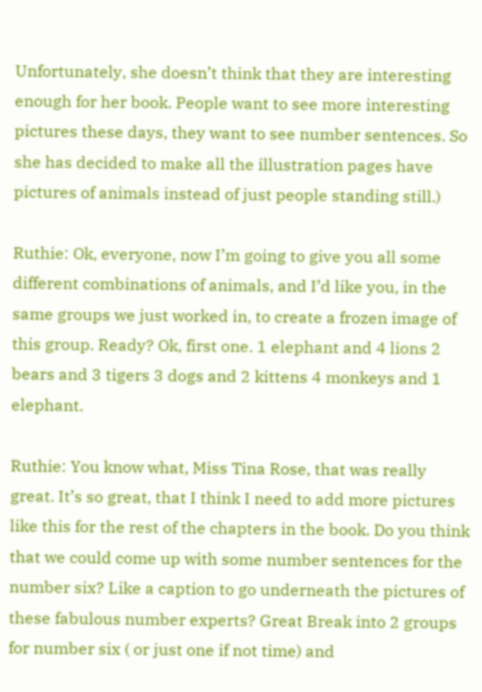Unfortunately, she doesn’t think that they are interesting enough for her book. People want to see more interesting pictures these days, they want to see number sentences. So she has decided to make all the illustration pages have pictures of animals instead of just people standing still.)

Ruthie: Ok, everyone, now I’m going to give you all some different combinations of animals, and I’d like you, in the same groups we just worked in, to create a frozen image of this group. Ready? Ok, first one. 1 elephant and 4 lions 2 bears and 3 tigers 3 dogs and 2 kittens 4 monkeys and 1 elephant.

Ruthie: You know what, Miss Tina Rose, that was really great. It’s so great, that I think I need to add more pictures like this for the rest of the chapters in the book. Do you think that we could come up with some number sentences for the number six? Like a caption to go underneath the pictures of these fabulous number experts? Great Break into 2 groups for number six ( or just one if not time) and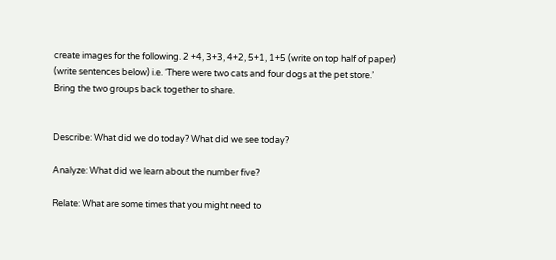create images for the following. 2 +4, 3+3, 4+2, 5+1, 1+5 (write on top half of paper) (write sentences below) i.e. ‘There were two cats and four dogs at the pet store.’ Bring the two groups back together to share.


Describe: What did we do today? What did we see today?

Analyze: What did we learn about the number five?

Relate: What are some times that you might need to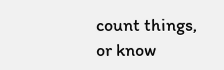count things, or know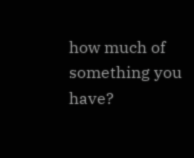how much of something you have?